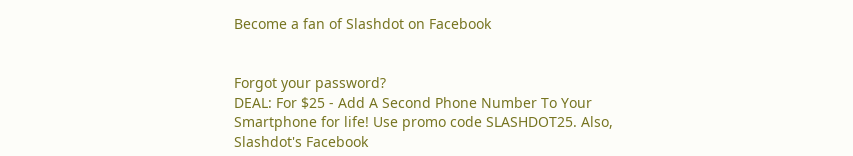Become a fan of Slashdot on Facebook


Forgot your password?
DEAL: For $25 - Add A Second Phone Number To Your Smartphone for life! Use promo code SLASHDOT25. Also, Slashdot's Facebook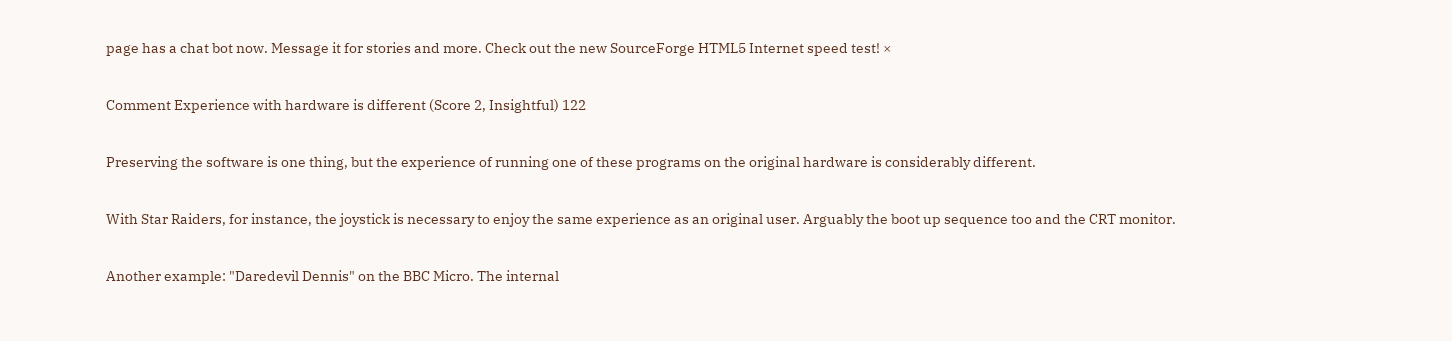page has a chat bot now. Message it for stories and more. Check out the new SourceForge HTML5 Internet speed test! ×

Comment Experience with hardware is different (Score 2, Insightful) 122

Preserving the software is one thing, but the experience of running one of these programs on the original hardware is considerably different.

With Star Raiders, for instance, the joystick is necessary to enjoy the same experience as an original user. Arguably the boot up sequence too and the CRT monitor.

Another example: "Daredevil Dennis" on the BBC Micro. The internal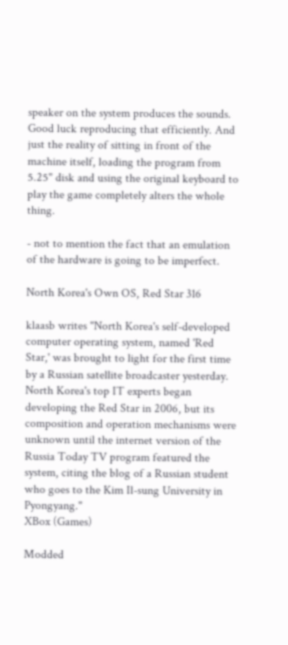speaker on the system produces the sounds. Good luck reproducing that efficiently. And just the reality of sitting in front of the machine itself, loading the program from 5.25" disk and using the original keyboard to play the game completely alters the whole thing.

- not to mention the fact that an emulation of the hardware is going to be imperfect.

North Korea's Own OS, Red Star 316

klaasb writes "North Korea's self-developed computer operating system, named 'Red Star,' was brought to light for the first time by a Russian satellite broadcaster yesterday. North Korea's top IT experts began developing the Red Star in 2006, but its composition and operation mechanisms were unknown until the internet version of the Russia Today TV program featured the system, citing the blog of a Russian student who goes to the Kim Il-sung University in Pyongyang."
XBox (Games)

Modded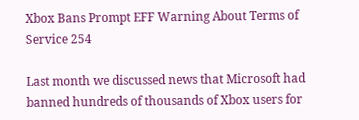Xbox Bans Prompt EFF Warning About Terms of Service 254

Last month we discussed news that Microsoft had banned hundreds of thousands of Xbox users for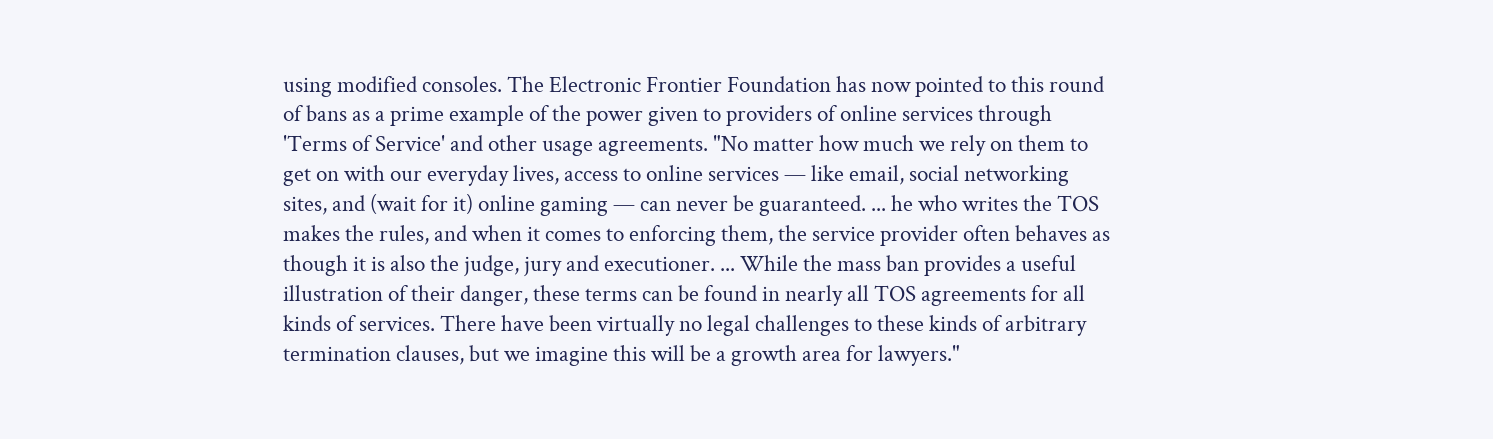using modified consoles. The Electronic Frontier Foundation has now pointed to this round of bans as a prime example of the power given to providers of online services through 'Terms of Service' and other usage agreements. "No matter how much we rely on them to get on with our everyday lives, access to online services — like email, social networking sites, and (wait for it) online gaming — can never be guaranteed. ... he who writes the TOS makes the rules, and when it comes to enforcing them, the service provider often behaves as though it is also the judge, jury and executioner. ... While the mass ban provides a useful illustration of their danger, these terms can be found in nearly all TOS agreements for all kinds of services. There have been virtually no legal challenges to these kinds of arbitrary termination clauses, but we imagine this will be a growth area for lawyers."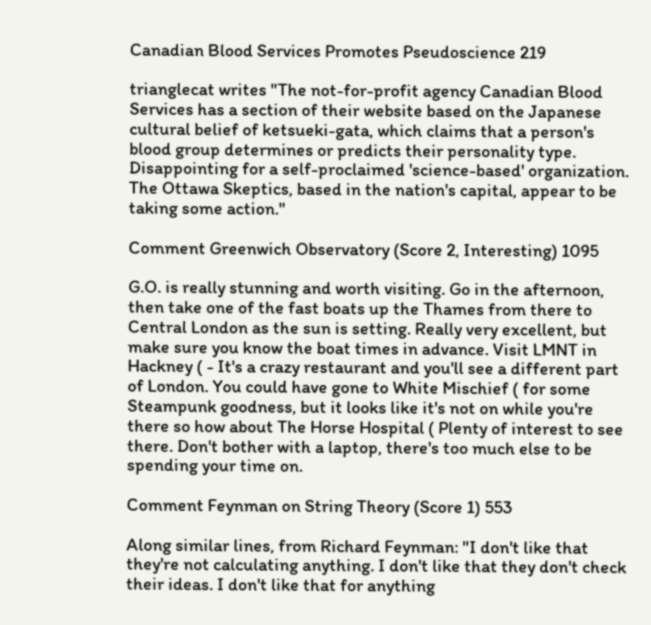Canadian Blood Services Promotes Pseudoscience 219

trianglecat writes "The not-for-profit agency Canadian Blood Services has a section of their website based on the Japanese cultural belief of ketsueki-gata, which claims that a person's blood group determines or predicts their personality type. Disappointing for a self-proclaimed 'science-based' organization. The Ottawa Skeptics, based in the nation's capital, appear to be taking some action."

Comment Greenwich Observatory (Score 2, Interesting) 1095

G.O. is really stunning and worth visiting. Go in the afternoon, then take one of the fast boats up the Thames from there to Central London as the sun is setting. Really very excellent, but make sure you know the boat times in advance. Visit LMNT in Hackney ( - It's a crazy restaurant and you'll see a different part of London. You could have gone to White Mischief ( for some Steampunk goodness, but it looks like it's not on while you're there so how about The Horse Hospital ( Plenty of interest to see there. Don't bother with a laptop, there's too much else to be spending your time on.

Comment Feynman on String Theory (Score 1) 553

Along similar lines, from Richard Feynman: "I don't like that they're not calculating anything. I don't like that they don't check their ideas. I don't like that for anything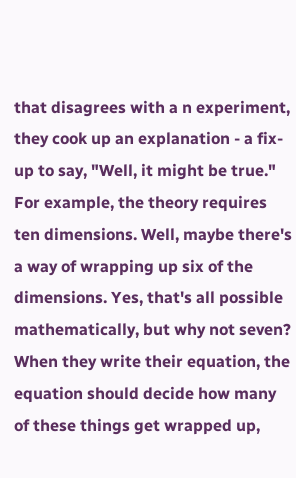that disagrees with a n experiment, they cook up an explanation - a fix-up to say, "Well, it might be true." For example, the theory requires ten dimensions. Well, maybe there's a way of wrapping up six of the dimensions. Yes, that's all possible mathematically, but why not seven? When they write their equation, the equation should decide how many of these things get wrapped up,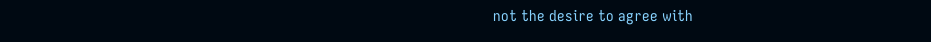not the desire to agree with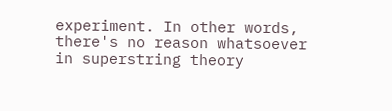experiment. In other words, there's no reason whatsoever in superstring theory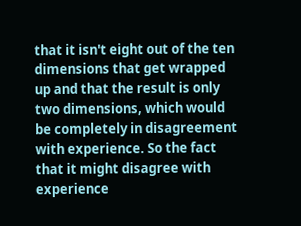that it isn't eight out of the ten dimensions that get wrapped up and that the result is only two dimensions, which would be completely in disagreement with experience. So the fact that it might disagree with experience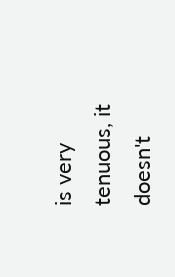is very tenuous, it doesn't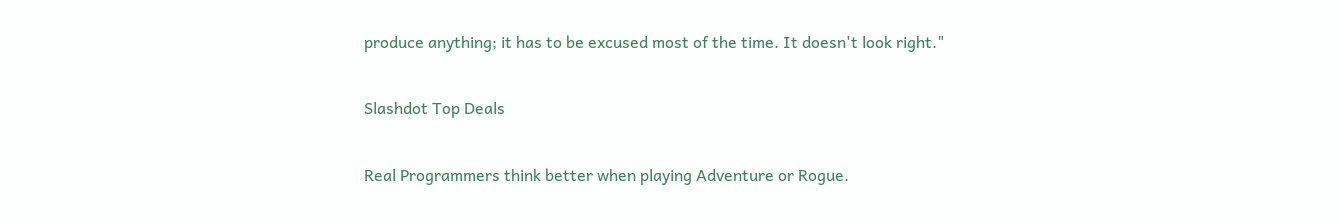produce anything; it has to be excused most of the time. It doesn't look right."

Slashdot Top Deals

Real Programmers think better when playing Adventure or Rogue.